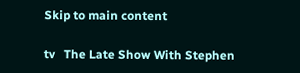Skip to main content

tv   The Late Show With Stephen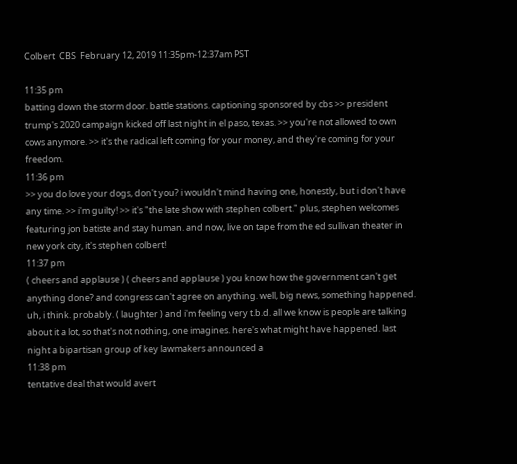Colbert  CBS  February 12, 2019 11:35pm-12:37am PST

11:35 pm
batting down the storm door. battle stations. captioning sponsored by cbs >> president trump's 2020 campaign kicked off last night in el paso, texas. >> you're not allowed to own cows anymore. >> it's the radical left coming for your money, and they're coming for your freedom.
11:36 pm
>> you do love your dogs, don't you? i wouldn't mind having one, honestly, but i don't have any time. >> i'm guilty! >> it's "the late show with stephen colbert." plus, stephen welcomes featuring jon batiste and stay human. and now, live on tape from the ed sullivan theater in new york city, it's stephen colbert!
11:37 pm
( cheers and applause ) ( cheers and applause ) you know how the government can't get anything done? and congress can't agree on anything. well, big news, something happened. uh, i think. probably. ( laughter ) and i'm feeling very t.b.d. all we know is people are talking about it a lot, so that's not nothing, one imagines. here's what might have happened. last night a bipartisan group of key lawmakers announced a
11:38 pm
tentative deal that would avert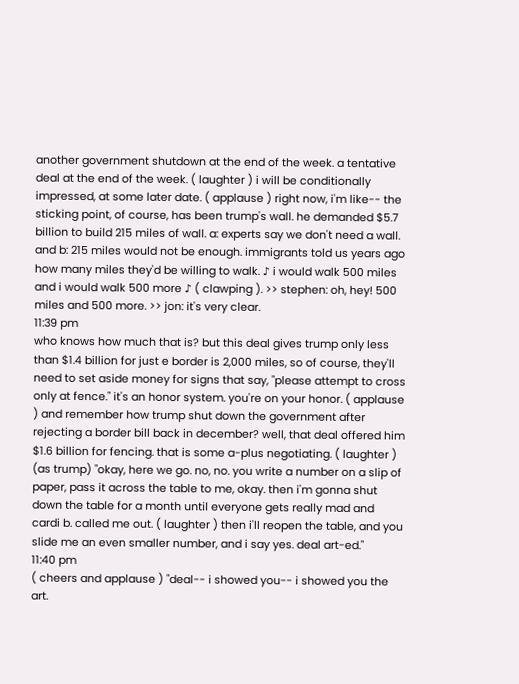another government shutdown at the end of the week. a tentative deal at the end of the week. ( laughter ) i will be conditionally impressed, at some later date. ( applause ) right now, i'm like-- the sticking point, of course, has been trump's wall. he demanded $5.7 billion to build 215 miles of wall. a: experts say we don't need a wall. and b: 215 miles would not be enough. immigrants told us years ago how many miles they'd be willing to walk. ♪ i would walk 500 miles and i would walk 500 more ♪ ( clawping ). >> stephen: oh, hey! 500 miles and 500 more. >> jon: it's very clear.
11:39 pm
who knows how much that is? but this deal gives trump only less than $1.4 billion for just e border is 2,000 miles, so of course, they'll need to set aside money for signs that say, "please attempt to cross only at fence." it's an honor system. you're on your honor. ( applause ) and remember how trump shut down the government after rejecting a border bill back in december? well, that deal offered him $1.6 billion for fencing. that is some a-plus negotiating. ( laughter ) (as trump) "okay, here we go. no, no. you write a number on a slip of paper, pass it across the table to me, okay. then i'm gonna shut down the table for a month until everyone gets really mad and cardi b. called me out. ( laughter ) then i'll reopen the table, and you slide me an even smaller number, and i say yes. deal art-ed."
11:40 pm
( cheers and applause ) "deal-- i showed you-- i showed you the art.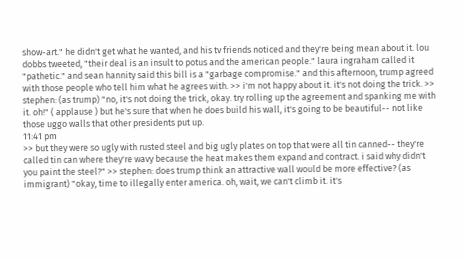show-art." he didn't get what he wanted, and his tv friends noticed and they're being mean about it. lou dobbs tweeted, "their deal is an insult to potus and the american people." laura ingraham called it "pathetic." and sean hannity said this bill is a "garbage compromise." and this afternoon, trump agreed with those people who tell him what he agrees with. >> i'm not happy about it. it's not doing the trick. >> stephen: (as trump) "no, it's not doing the trick, okay. try rolling up the agreement and spanking me with it. oh!" ( applause ) but he's sure that when he does build his wall, it's going to be beautiful-- not like those uggo walls that other presidents put up.
11:41 pm
>> but they were so ugly with rusted steel and big ugly plates on top that were all tin canned-- they're called tin can where they're wavy because the heat makes them expand and contract. i said why didn't you paint the steel?" >> stephen: does trump think an attractive wall would be more effective? (as immigrant) "okay, time to illegally enter america. oh, wait, we can't climb it. it's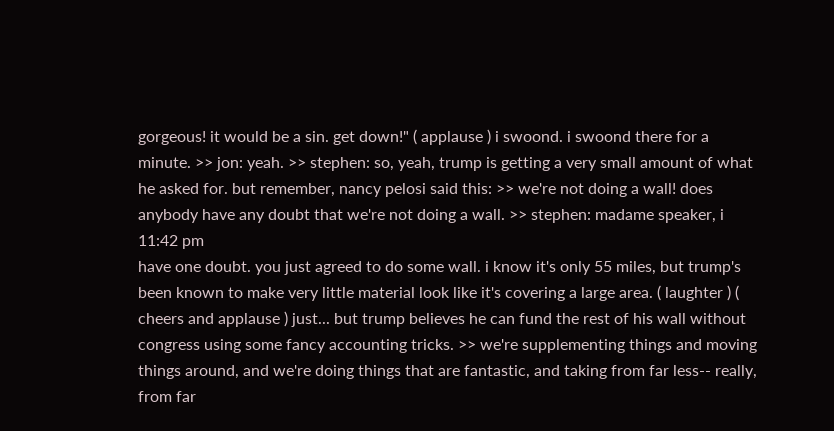gorgeous! it would be a sin. get down!" ( applause ) i swoond. i swoond there for a minute. >> jon: yeah. >> stephen: so, yeah, trump is getting a very small amount of what he asked for. but remember, nancy pelosi said this: >> we're not doing a wall! does anybody have any doubt that we're not doing a wall. >> stephen: madame speaker, i
11:42 pm
have one doubt. you just agreed to do some wall. i know it's only 55 miles, but trump's been known to make very little material look like it's covering a large area. ( laughter ) ( cheers and applause ) just... but trump believes he can fund the rest of his wall without congress using some fancy accounting tricks. >> we're supplementing things and moving things around, and we're doing things that are fantastic, and taking from far less-- really, from far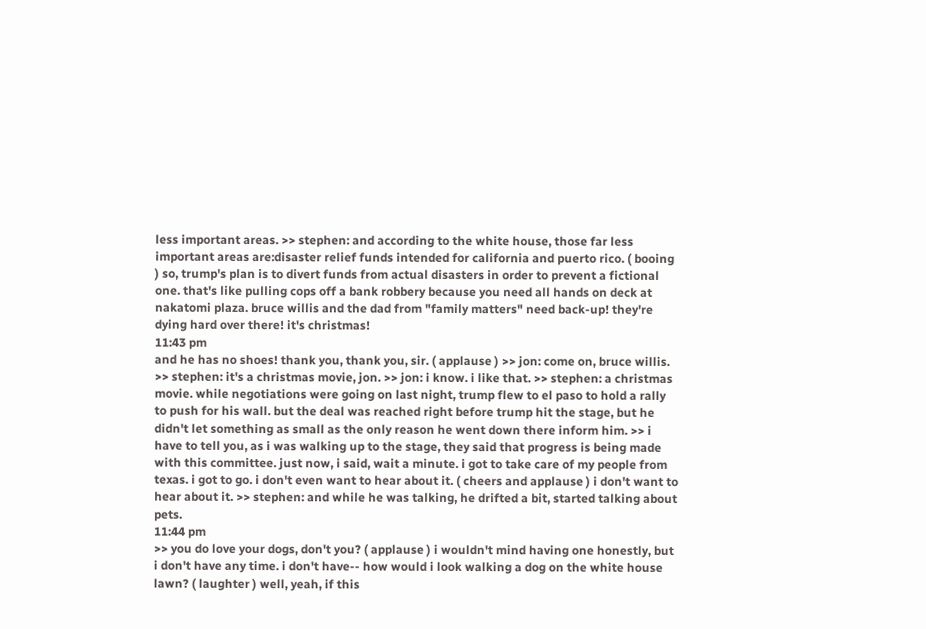less important areas. >> stephen: and according to the white house, those far less important areas are:disaster relief funds intended for california and puerto rico. ( booing ) so, trump's plan is to divert funds from actual disasters in order to prevent a fictional one. that's like pulling cops off a bank robbery because you need all hands on deck at nakatomi plaza. bruce willis and the dad from "family matters" need back-up! they're dying hard over there! it's christmas!
11:43 pm
and he has no shoes! thank you, thank you, sir. ( applause ) >> jon: come on, bruce willis. >> stephen: it's a christmas movie, jon. >> jon: i know. i like that. >> stephen: a christmas movie. while negotiations were going on last night, trump flew to el paso to hold a rally to push for his wall. but the deal was reached right before trump hit the stage, but he didn't let something as small as the only reason he went down there inform him. >> i have to tell you, as i was walking up to the stage, they said that progress is being made with this committee. just now, i said, wait a minute. i got to take care of my people from texas. i got to go. i don't even want to hear about it. ( cheers and applause ) i don't want to hear about it. >> stephen: and while he was talking, he drifted a bit, started talking about pets.
11:44 pm
>> you do love your dogs, don't you? ( applause ) i wouldn't mind having one honestly, but i don't have any time. i don't have-- how would i look walking a dog on the white house lawn? ( laughter ) well, yeah, if this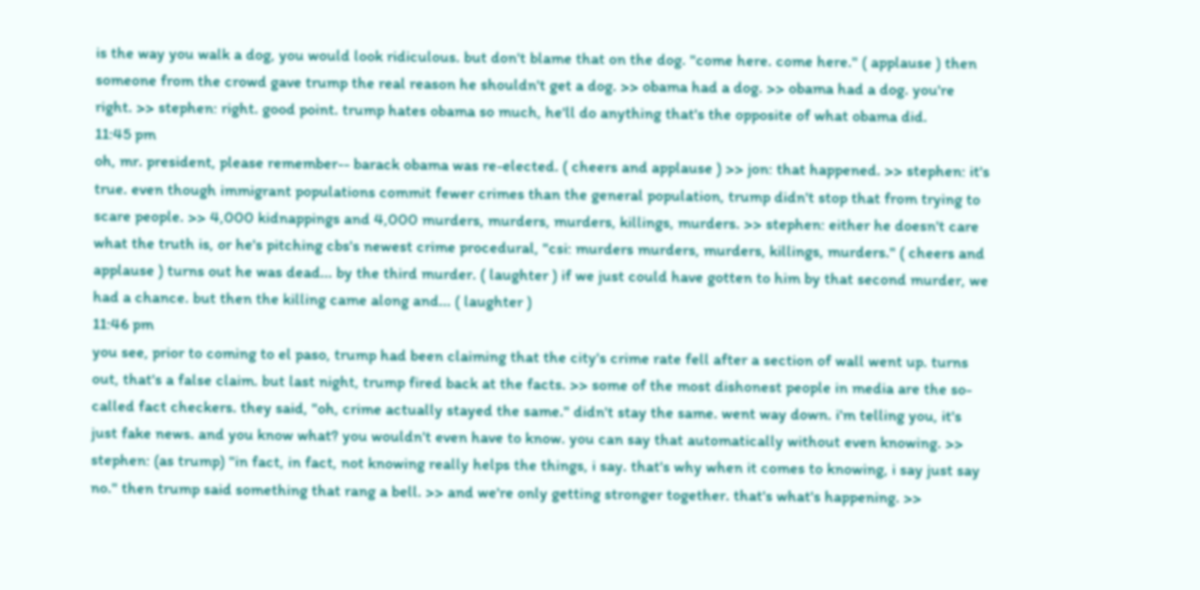is the way you walk a dog, you would look ridiculous. but don't blame that on the dog. "come here. come here." ( applause ) then someone from the crowd gave trump the real reason he shouldn't get a dog. >> obama had a dog. >> obama had a dog. you're right. >> stephen: right. good point. trump hates obama so much, he'll do anything that's the opposite of what obama did.
11:45 pm
oh, mr. president, please remember-- barack obama was re-elected. ( cheers and applause ) >> jon: that happened. >> stephen: it's true. even though immigrant populations commit fewer crimes than the general population, trump didn't stop that from trying to scare people. >> 4,000 kidnappings and 4,000 murders, murders, murders, killings, murders. >> stephen: either he doesn't care what the truth is, or he's pitching cbs's newest crime procedural, "csi: murders murders, murders, killings, murders." ( cheers and applause ) turns out he was dead... by the third murder. ( laughter ) if we just could have gotten to him by that second murder, we had a chance. but then the killing came along and... ( laughter )
11:46 pm
you see, prior to coming to el paso, trump had been claiming that the city's crime rate fell after a section of wall went up. turns out, that's a false claim. but last night, trump fired back at the facts. >> some of the most dishonest people in media are the so-called fact checkers. they said, "oh, crime actually stayed the same." didn't stay the same. went way down. i'm telling you, it's just fake news. and you know what? you wouldn't even have to know. you can say that automatically without even knowing. >> stephen: (as trump) "in fact, in fact, not knowing really helps the things, i say. that's why when it comes to knowing, i say just say no." then trump said something that rang a bell. >> and we're only getting stronger together. that's what's happening. >>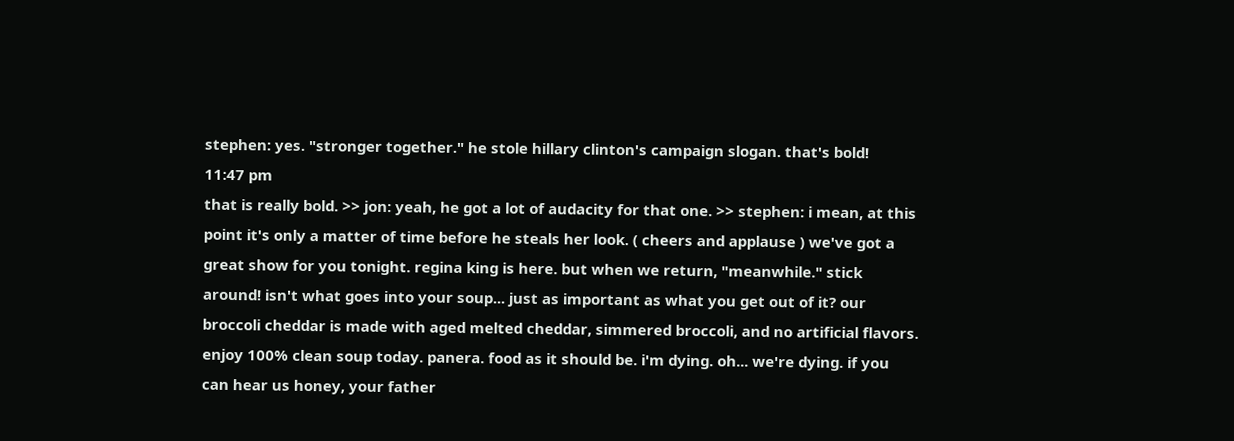stephen: yes. "stronger together." he stole hillary clinton's campaign slogan. that's bold!
11:47 pm
that is really bold. >> jon: yeah, he got a lot of audacity for that one. >> stephen: i mean, at this point it's only a matter of time before he steals her look. ( cheers and applause ) we've got a great show for you tonight. regina king is here. but when we return, "meanwhile." stick around! isn't what goes into your soup... just as important as what you get out of it? our broccoli cheddar is made with aged melted cheddar, simmered broccoli, and no artificial flavors. enjoy 100% clean soup today. panera. food as it should be. i'm dying. oh... we're dying. if you can hear us honey, your father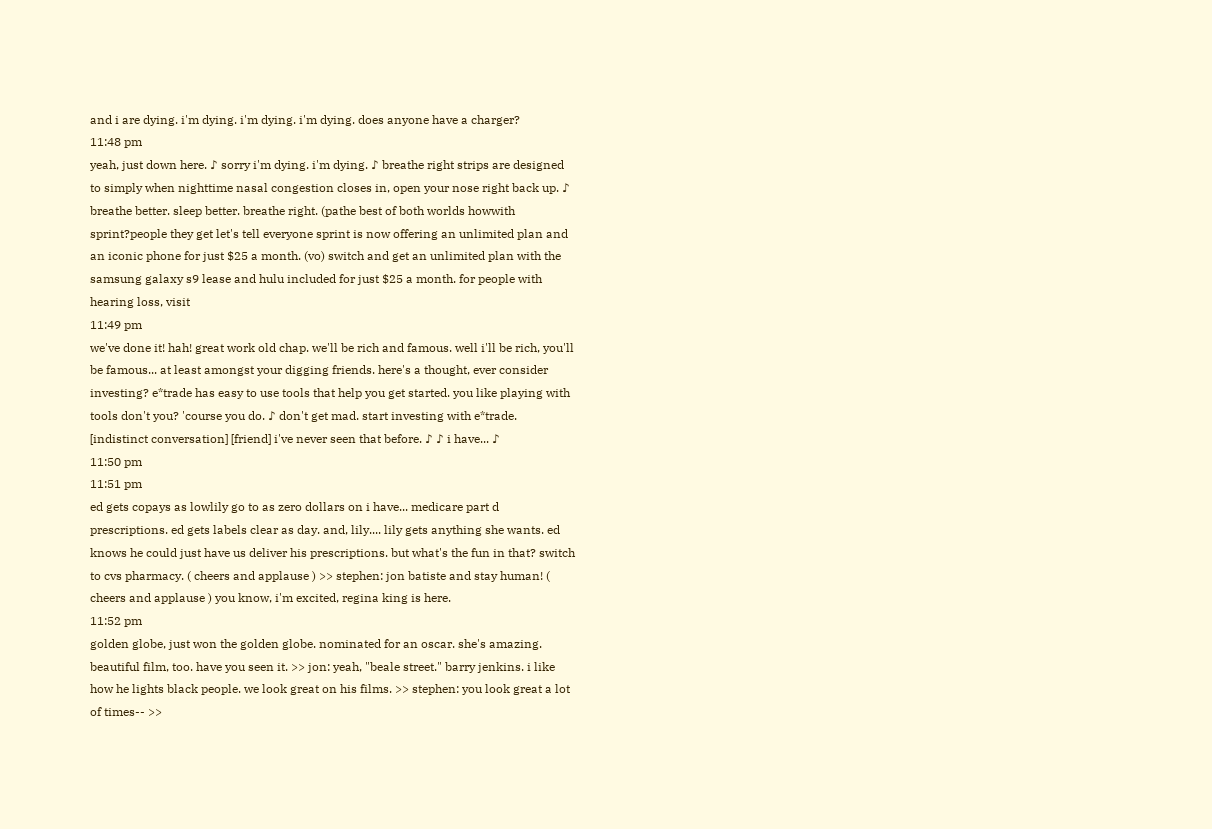and i are dying. i'm dying. i'm dying. i'm dying. does anyone have a charger?
11:48 pm
yeah, just down here. ♪ sorry i'm dying. i'm dying. ♪ breathe right strips are designed to simply when nighttime nasal congestion closes in, open your nose right back up. ♪ breathe better. sleep better. breathe right. (pathe best of both worlds howwith sprint?people they get let's tell everyone sprint is now offering an unlimited plan and an iconic phone for just $25 a month. (vo) switch and get an unlimited plan with the samsung galaxy s9 lease and hulu included for just $25 a month. for people with hearing loss, visit
11:49 pm
we've done it! hah! great work old chap. we'll be rich and famous. well i'll be rich, you'll be famous... at least amongst your digging friends. here's a thought, ever consider investing? e*trade has easy to use tools that help you get started. you like playing with tools don't you? 'course you do. ♪ don't get mad. start investing with e*trade. [indistinct conversation] [friend] i've never seen that before. ♪ ♪ i have... ♪
11:50 pm
11:51 pm
ed gets copays as lowlily go to as zero dollars on i have... medicare part d prescriptions. ed gets labels clear as day. and, lily.... lily gets anything she wants. ed knows he could just have us deliver his prescriptions. but what's the fun in that? switch to cvs pharmacy. ( cheers and applause ) >> stephen: jon batiste and stay human! ( cheers and applause ) you know, i'm excited, regina king is here.
11:52 pm
golden globe, just won the golden globe. nominated for an oscar. she's amazing. beautiful film, too. have you seen it. >> jon: yeah, "beale street." barry jenkins. i like how he lights black people. we look great on his films. >> stephen: you look great a lot of times-- >>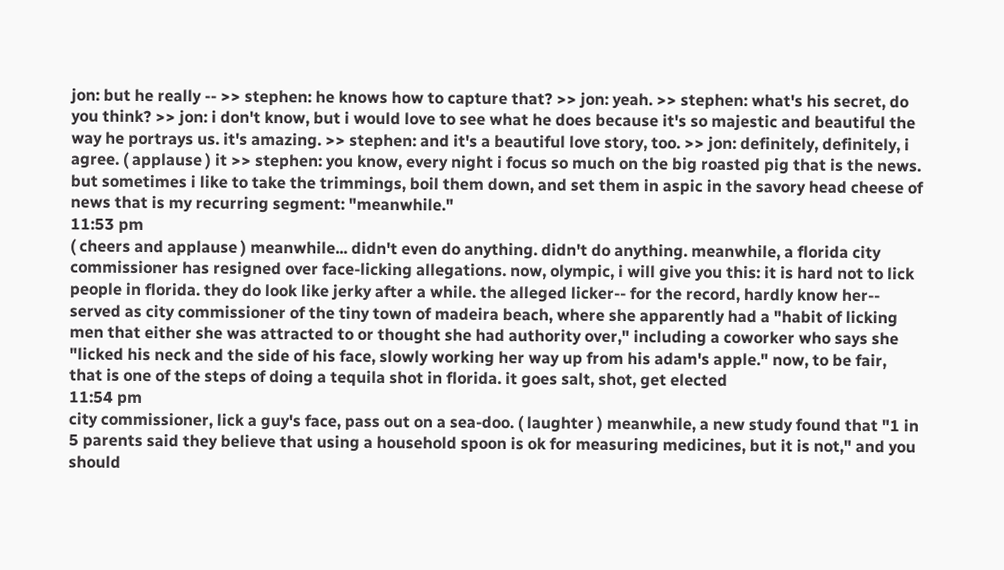jon: but he really -- >> stephen: he knows how to capture that? >> jon: yeah. >> stephen: what's his secret, do you think? >> jon: i don't know, but i would love to see what he does because it's so majestic and beautiful the way he portrays us. it's amazing. >> stephen: and it's a beautiful love story, too. >> jon: definitely, definitely, i agree. ( applause ) it >> stephen: you know, every night i focus so much on the big roasted pig that is the news. but sometimes i like to take the trimmings, boil them down, and set them in aspic in the savory head cheese of news that is my recurring segment: "meanwhile."
11:53 pm
( cheers and applause ) meanwhile... didn't even do anything. didn't do anything. meanwhile, a florida city commissioner has resigned over face-licking allegations. now, olympic, i will give you this: it is hard not to lick people in florida. they do look like jerky after a while. the alleged licker-- for the record, hardly know her-- served as city commissioner of the tiny town of madeira beach, where she apparently had a "habit of licking men that either she was attracted to or thought she had authority over," including a coworker who says she "licked his neck and the side of his face, slowly working her way up from his adam's apple." now, to be fair, that is one of the steps of doing a tequila shot in florida. it goes salt, shot, get elected
11:54 pm
city commissioner, lick a guy's face, pass out on a sea-doo. ( laughter ) meanwhile, a new study found that "1 in 5 parents said they believe that using a household spoon is ok for measuring medicines, but it is not," and you should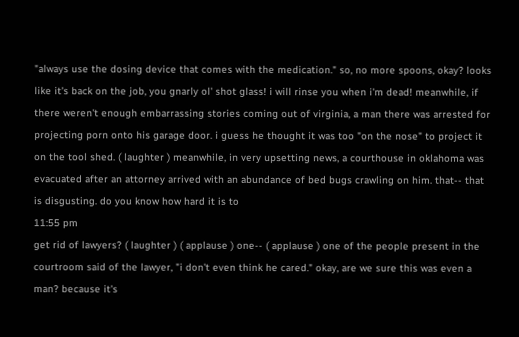"always use the dosing device that comes with the medication." so, no more spoons, okay? looks like it's back on the job, you gnarly ol' shot glass! i will rinse you when i'm dead! meanwhile, if there weren't enough embarrassing stories coming out of virginia, a man there was arrested for projecting porn onto his garage door. i guess he thought it was too "on the nose" to project it on the tool shed. ( laughter ) meanwhile, in very upsetting news, a courthouse in oklahoma was evacuated after an attorney arrived with an abundance of bed bugs crawling on him. that-- that is disgusting. do you know how hard it is to
11:55 pm
get rid of lawyers? ( laughter ) ( applause ) one-- ( applause ) one of the people present in the courtroom said of the lawyer, "i don't even think he cared." okay, are we sure this was even a man? because it's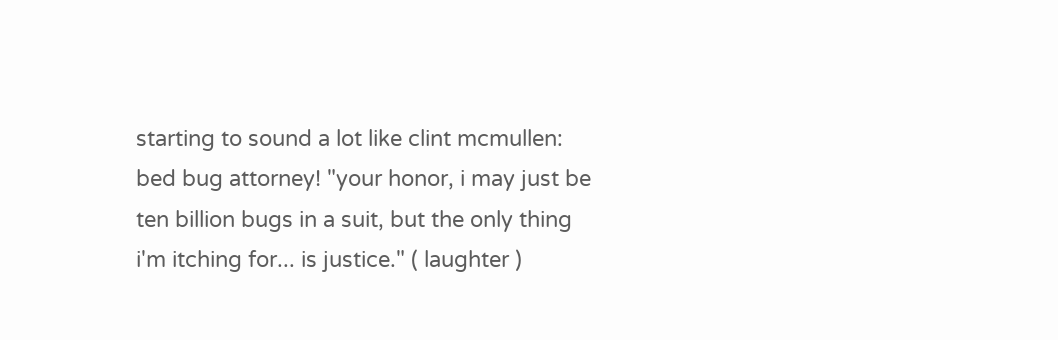starting to sound a lot like clint mcmullen: bed bug attorney! "your honor, i may just be ten billion bugs in a suit, but the only thing i'm itching for... is justice." ( laughter )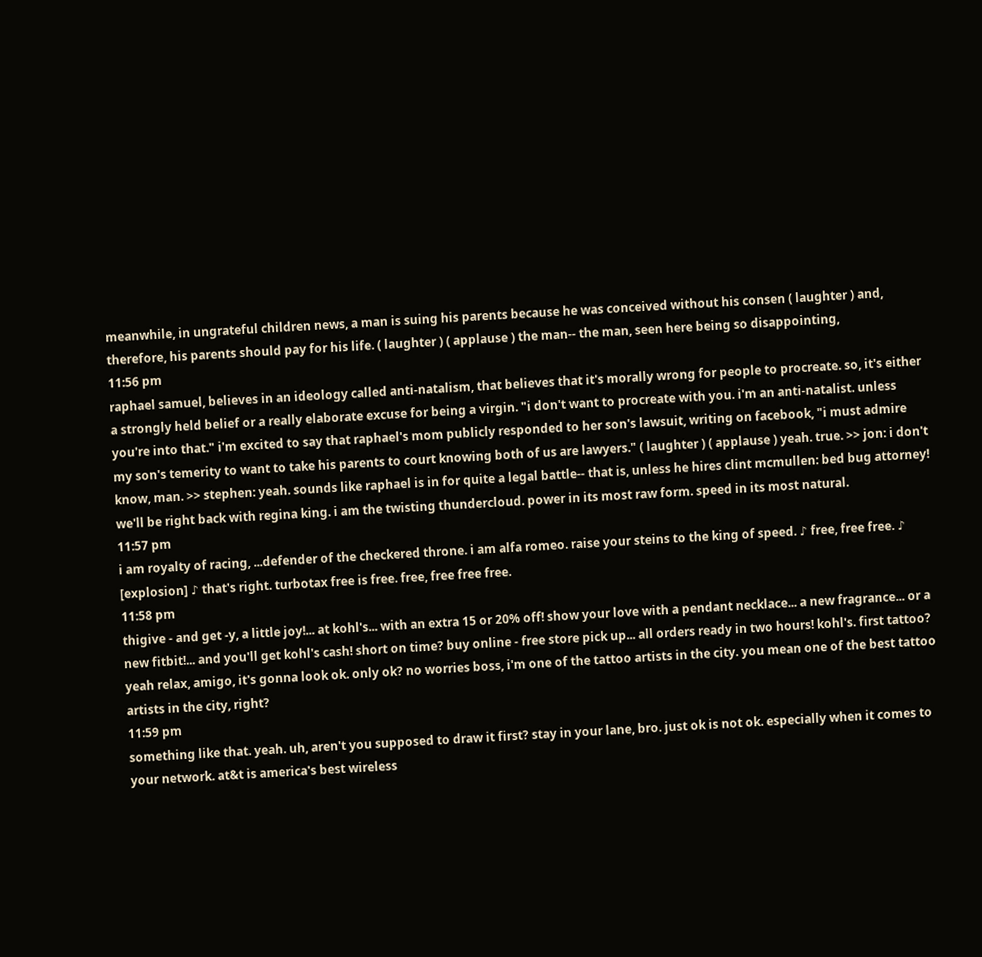meanwhile, in ungrateful children news, a man is suing his parents because he was conceived without his consen ( laughter ) and, therefore, his parents should pay for his life. ( laughter ) ( applause ) the man-- the man, seen here being so disappointing,
11:56 pm
raphael samuel, believes in an ideology called anti-natalism, that believes that it's morally wrong for people to procreate. so, it's either a strongly held belief or a really elaborate excuse for being a virgin. "i don't want to procreate with you. i'm an anti-natalist. unless you're into that." i'm excited to say that raphael's mom publicly responded to her son's lawsuit, writing on facebook, "i must admire my son's temerity to want to take his parents to court knowing both of us are lawyers." ( laughter ) ( applause ) yeah. true. >> jon: i don't know, man. >> stephen: yeah. sounds like raphael is in for quite a legal battle-- that is, unless he hires clint mcmullen: bed bug attorney! we'll be right back with regina king. i am the twisting thundercloud. power in its most raw form. speed in its most natural.
11:57 pm
i am royalty of racing, ...defender of the checkered throne. i am alfa romeo. raise your steins to the king of speed. ♪ free, free free. ♪ [explosion] ♪ that's right. turbotax free is free. free, free free free.
11:58 pm
thigive - and get -y, a little joy!... at kohl's... with an extra 15 or 20% off! show your love with a pendant necklace... a new fragrance... or a new fitbit!... and you'll get kohl's cash! short on time? buy online - free store pick up... all orders ready in two hours! kohl's. first tattoo? yeah relax, amigo, it's gonna look ok. only ok? no worries boss, i'm one of the tattoo artists in the city. you mean one of the best tattoo artists in the city, right?
11:59 pm
something like that. yeah. uh, aren't you supposed to draw it first? stay in your lane, bro. just ok is not ok. especially when it comes to your network. at&t is america's best wireless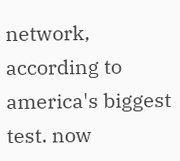network, according to america's biggest test. now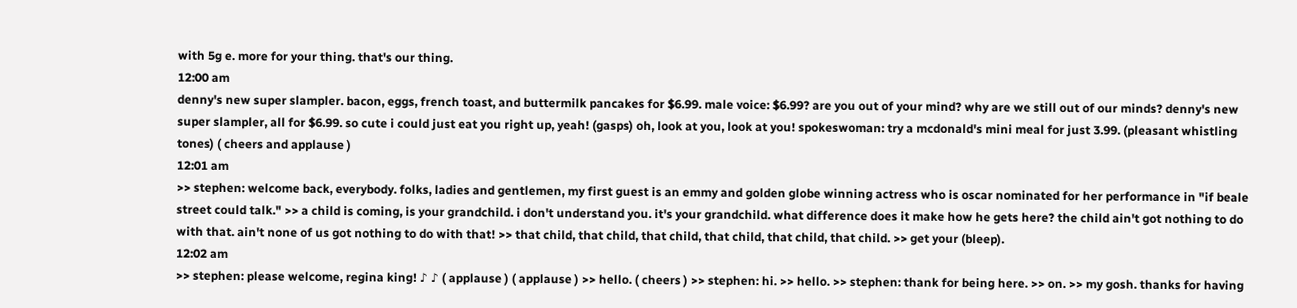with 5g e. more for your thing. that's our thing.
12:00 am
denny's new super slampler. bacon, eggs, french toast, and buttermilk pancakes for $6.99. male voice: $6.99? are you out of your mind? why are we still out of our minds? denny's new super slampler, all for $6.99. so cute i could just eat you right up, yeah! (gasps) oh, look at you, look at you! spokeswoman: try a mcdonald's mini meal for just 3.99. (pleasant whistling tones) ( cheers and applause )
12:01 am
>> stephen: welcome back, everybody. folks, ladies and gentlemen, my first guest is an emmy and golden globe winning actress who is oscar nominated for her performance in "if beale street could talk." >> a child is coming, is your grandchild. i don't understand you. it's your grandchild. what difference does it make how he gets here? the child ain't got nothing to do with that. ain't none of us got nothing to do with that! >> that child, that child, that child, that child, that child, that child. >> get your (bleep).
12:02 am
>> stephen: please welcome, regina king! ♪ ♪ ( applause ) ( applause ) >> hello. ( cheers ) >> stephen: hi. >> hello. >> stephen: thank for being here. >> on. >> my gosh. thanks for having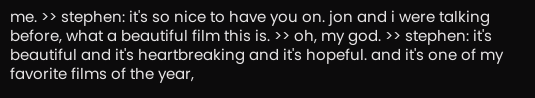me. >> stephen: it's so nice to have you on. jon and i were talking before, what a beautiful film this is. >> oh, my god. >> stephen: it's beautiful and it's heartbreaking and it's hopeful. and it's one of my favorite films of the year,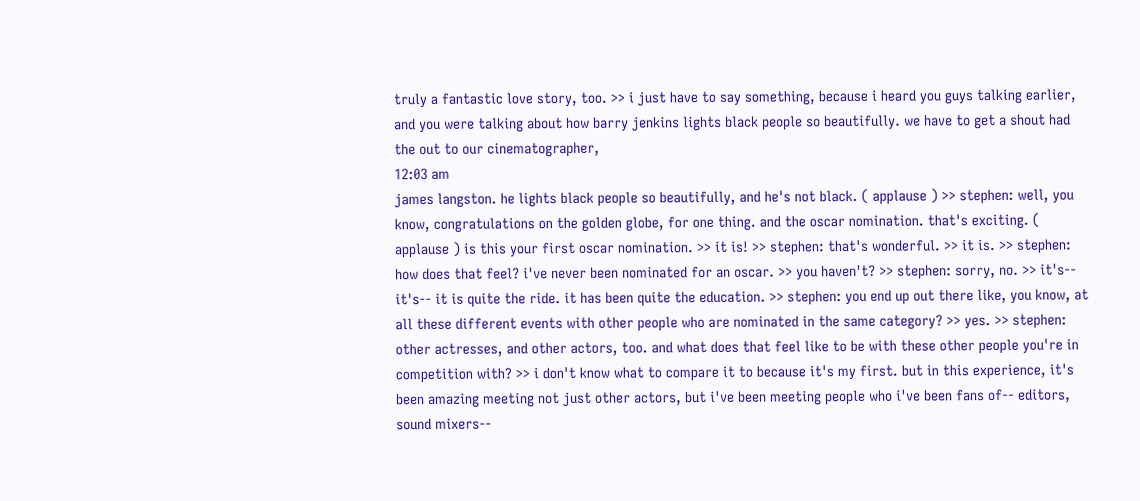truly a fantastic love story, too. >> i just have to say something, because i heard you guys talking earlier, and you were talking about how barry jenkins lights black people so beautifully. we have to get a shout had the out to our cinematographer,
12:03 am
james langston. he lights black people so beautifully, and he's not black. ( applause ) >> stephen: well, you know, congratulations on the golden globe, for one thing. and the oscar nomination. that's exciting. ( applause ) is this your first oscar nomination. >> it is! >> stephen: that's wonderful. >> it is. >> stephen: how does that feel? i've never been nominated for an oscar. >> you haven't? >> stephen: sorry, no. >> it's-- it's-- it is quite the ride. it has been quite the education. >> stephen: you end up out there like, you know, at all these different events with other people who are nominated in the same category? >> yes. >> stephen: other actresses, and other actors, too. and what does that feel like to be with these other people you're in competition with? >> i don't know what to compare it to because it's my first. but in this experience, it's been amazing meeting not just other actors, but i've been meeting people who i've been fans of-- editors, sound mixers--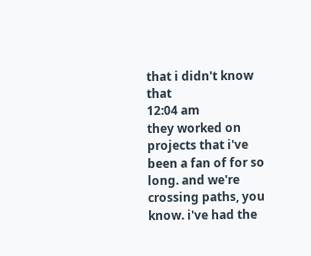that i didn't know that
12:04 am
they worked on projects that i've been a fan of for so long. and we're crossing paths, you know. i've had the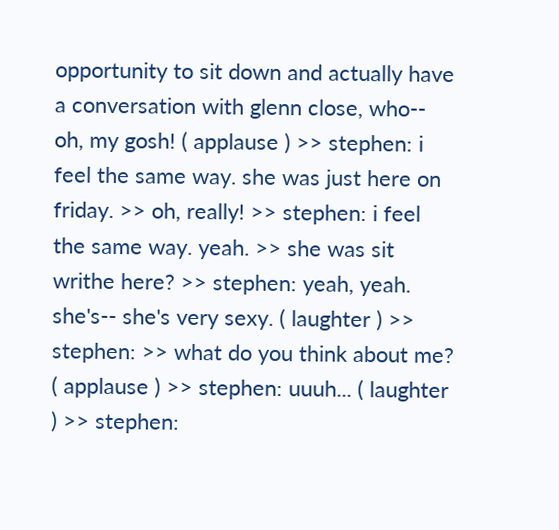opportunity to sit down and actually have a conversation with glenn close, who-- oh, my gosh! ( applause ) >> stephen: i feel the same way. she was just here on friday. >> oh, really! >> stephen: i feel the same way. yeah. >> she was sit writhe here? >> stephen: yeah, yeah. she's-- she's very sexy. ( laughter ) >> stephen: >> what do you think about me? ( applause ) >> stephen: uuuh... ( laughter ) >> stephen: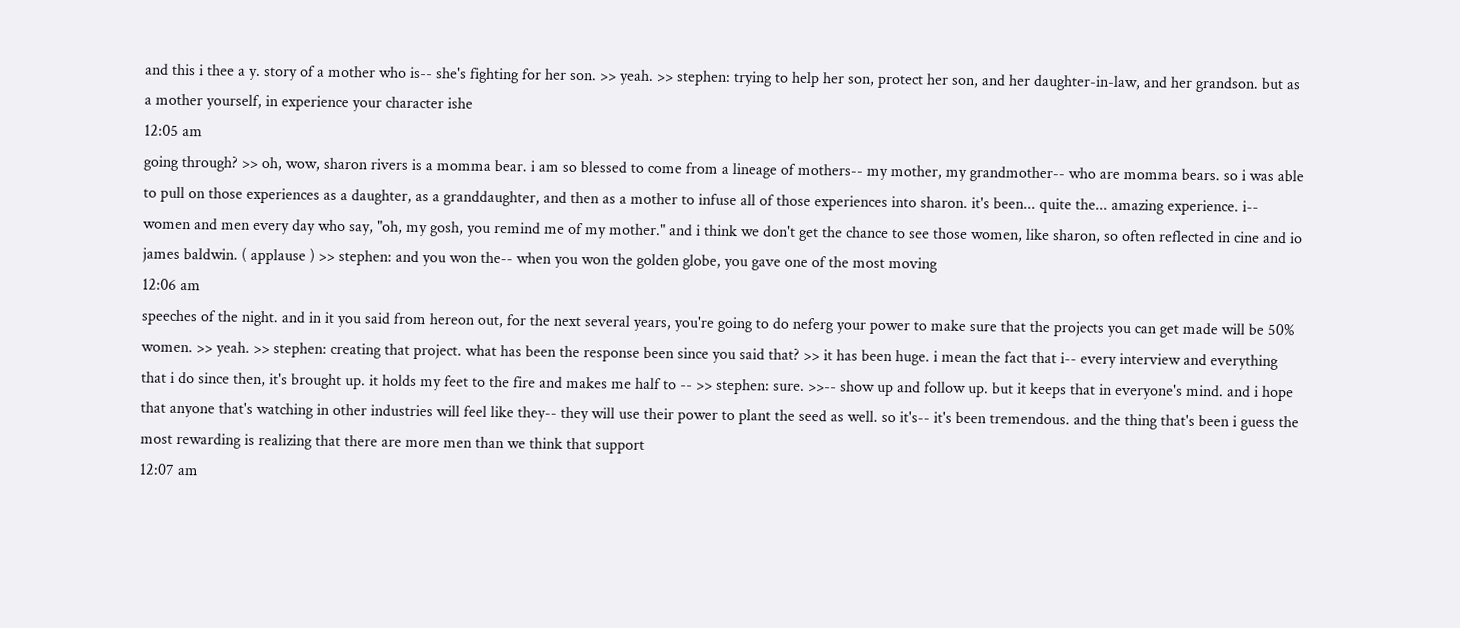and this i thee a y. story of a mother who is-- she's fighting for her son. >> yeah. >> stephen: trying to help her son, protect her son, and her daughter-in-law, and her grandson. but as a mother yourself, in experience your character ishe
12:05 am
going through? >> oh, wow, sharon rivers is a momma bear. i am so blessed to come from a lineage of mothers-- my mother, my grandmother-- who are momma bears. so i was able to pull on those experiences as a daughter, as a granddaughter, and then as a mother to infuse all of those experiences into sharon. it's been... quite the... amazing experience. i-- women and men every day who say, "oh, my gosh, you remind me of my mother." and i think we don't get the chance to see those women, like sharon, so often reflected in cine and io james baldwin. ( applause ) >> stephen: and you won the-- when you won the golden globe, you gave one of the most moving
12:06 am
speeches of the night. and in it you said from hereon out, for the next several years, you're going to do neferg your power to make sure that the projects you can get made will be 50% women. >> yeah. >> stephen: creating that project. what has been the response been since you said that? >> it has been huge. i mean the fact that i-- every interview and everything that i do since then, it's brought up. it holds my feet to the fire and makes me half to -- >> stephen: sure. >>-- show up and follow up. but it keeps that in everyone's mind. and i hope that anyone that's watching in other industries will feel like they-- they will use their power to plant the seed as well. so it's-- it's been tremendous. and the thing that's been i guess the most rewarding is realizing that there are more men than we think that support
12:07 am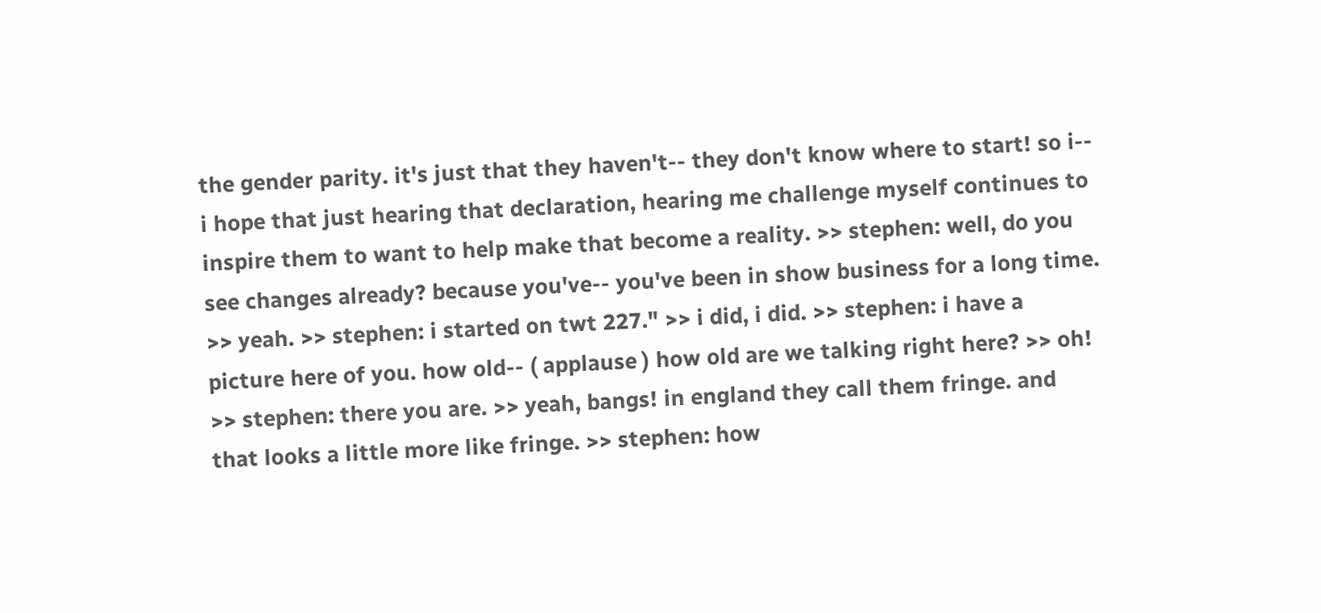the gender parity. it's just that they haven't-- they don't know where to start! so i-- i hope that just hearing that declaration, hearing me challenge myself continues to inspire them to want to help make that become a reality. >> stephen: well, do you see changes already? because you've-- you've been in show business for a long time. >> yeah. >> stephen: i started on twt 227." >> i did, i did. >> stephen: i have a picture here of you. how old-- ( applause ) how old are we talking right here? >> oh! >> stephen: there you are. >> yeah, bangs! in england they call them fringe. and that looks a little more like fringe. >> stephen: how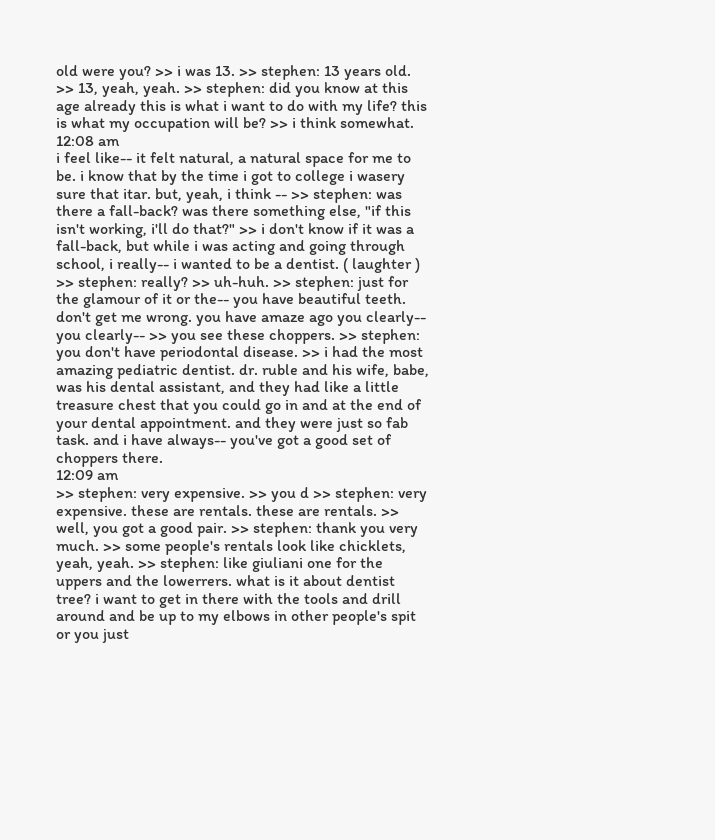old were you? >> i was 13. >> stephen: 13 years old. >> 13, yeah, yeah. >> stephen: did you know at this age already this is what i want to do with my life? this is what my occupation will be? >> i think somewhat.
12:08 am
i feel like-- it felt natural, a natural space for me to be. i know that by the time i got to college i wasery sure that itar. but, yeah, i think -- >> stephen: was there a fall-back? was there something else, "if this isn't working, i'll do that?" >> i don't know if it was a fall-back, but while i was acting and going through school, i really-- i wanted to be a dentist. ( laughter ) >> stephen: really? >> uh-huh. >> stephen: just for the glamour of it or the-- you have beautiful teeth. don't get me wrong. you have amaze ago you clearly-- you clearly-- >> you see these choppers. >> stephen: you don't have periodontal disease. >> i had the most amazing pediatric dentist. dr. ruble and his wife, babe, was his dental assistant, and they had like a little treasure chest that you could go in and at the end of your dental appointment. and they were just so fab task. and i have always-- you've got a good set of choppers there.
12:09 am
>> stephen: very expensive. >> you d >> stephen: very expensive. these are rentals. these are rentals. >> well, you got a good pair. >> stephen: thank you very much. >> some people's rentals look like chicklets, yeah, yeah. >> stephen: like giuliani one for the uppers and the lowerrers. what is it about dentist tree? i want to get in there with the tools and drill around and be up to my elbows in other people's spit or you just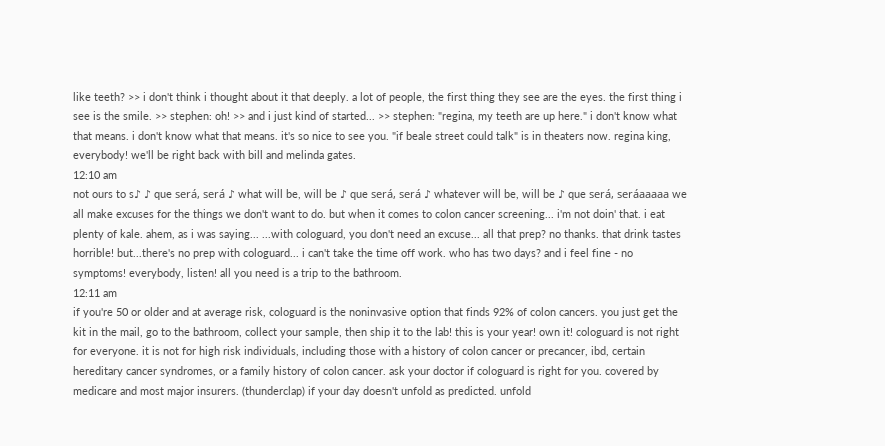like teeth? >> i don't think i thought about it that deeply. a lot of people, the first thing they see are the eyes. the first thing i see is the smile. >> stephen: oh! >> and i just kind of started... >> stephen: "regina, my teeth are up here." i don't know what that means. i don't know what that means. it's so nice to see you. "if beale street could talk" is in theaters now. regina king, everybody! we'll be right back with bill and melinda gates.
12:10 am
not ours to s♪ ♪ que será, será ♪ what will be, will be ♪ que será, será ♪ whatever will be, will be ♪ que será, seráaaaaa we all make excuses for the things we don't want to do. but when it comes to colon cancer screening... i'm not doin' that. i eat plenty of kale. ahem, as i was saying... ...with cologuard, you don't need an excuse... all that prep? no thanks. that drink tastes horrible! but...there's no prep with cologuard... i can't take the time off work. who has two days? and i feel fine - no symptoms! everybody, listen! all you need is a trip to the bathroom.
12:11 am
if you're 50 or older and at average risk, cologuard is the noninvasive option that finds 92% of colon cancers. you just get the kit in the mail, go to the bathroom, collect your sample, then ship it to the lab! this is your year! own it! cologuard is not right for everyone. it is not for high risk individuals, including those with a history of colon cancer or precancer, ibd, certain hereditary cancer syndromes, or a family history of colon cancer. ask your doctor if cologuard is right for you. covered by medicare and most major insurers. (thunderclap) if your day doesn't unfold as predicted. unfold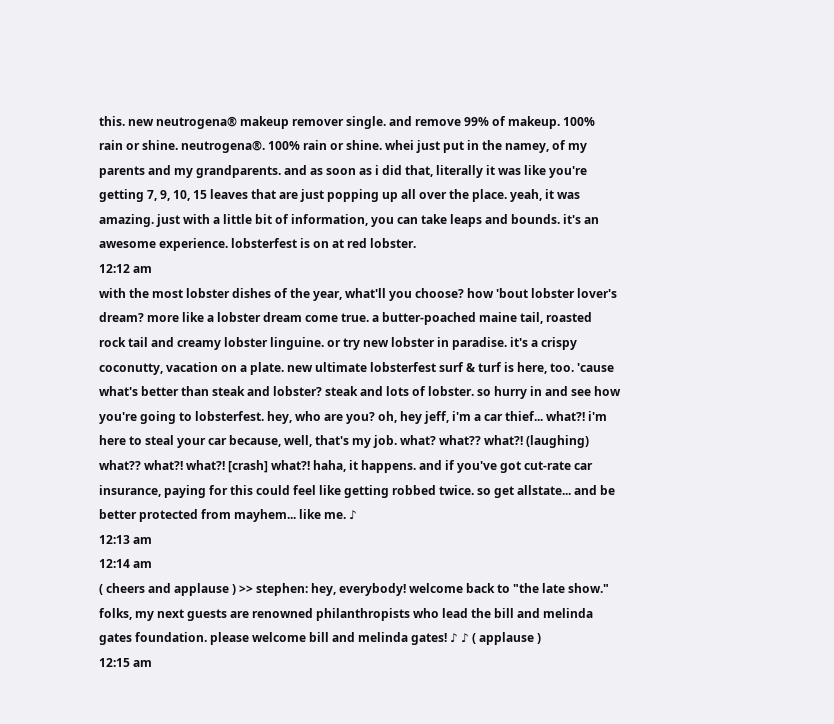this. new neutrogena® makeup remover single. and remove 99% of makeup. 100% rain or shine. neutrogena®. 100% rain or shine. whei just put in the namey, of my parents and my grandparents. and as soon as i did that, literally it was like you're getting 7, 9, 10, 15 leaves that are just popping up all over the place. yeah, it was amazing. just with a little bit of information, you can take leaps and bounds. it's an awesome experience. lobsterfest is on at red lobster.
12:12 am
with the most lobster dishes of the year, what'll you choose? how 'bout lobster lover's dream? more like a lobster dream come true. a butter-poached maine tail, roasted rock tail and creamy lobster linguine. or try new lobster in paradise. it's a crispy coconutty, vacation on a plate. new ultimate lobsterfest surf & turf is here, too. 'cause what's better than steak and lobster? steak and lots of lobster. so hurry in and see how you're going to lobsterfest. hey, who are you? oh, hey jeff, i'm a car thief... what?! i'm here to steal your car because, well, that's my job. what? what?? what?! (laughing) what?? what?! what?! [crash] what?! haha, it happens. and if you've got cut-rate car insurance, paying for this could feel like getting robbed twice. so get allstate... and be better protected from mayhem... like me. ♪
12:13 am
12:14 am
( cheers and applause ) >> stephen: hey, everybody! welcome back to "the late show." folks, my next guests are renowned philanthropists who lead the bill and melinda gates foundation. please welcome bill and melinda gates! ♪ ♪ ( applause )
12:15 am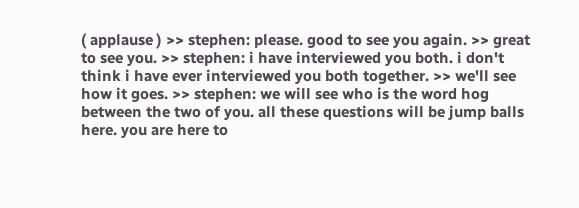( applause ) >> stephen: please. good to see you again. >> great to see you. >> stephen: i have interviewed you both. i don't think i have ever interviewed you both together. >> we'll see how it goes. >> stephen: we will see who is the word hog between the two of you. all these questions will be jump balls here. you are here to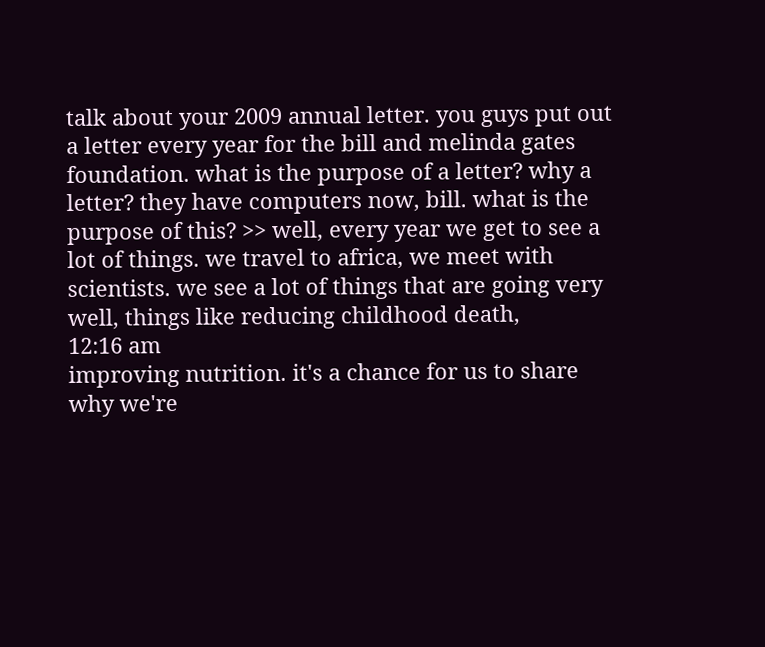talk about your 2009 annual letter. you guys put out a letter every year for the bill and melinda gates foundation. what is the purpose of a letter? why a letter? they have computers now, bill. what is the purpose of this? >> well, every year we get to see a lot of things. we travel to africa, we meet with scientists. we see a lot of things that are going very well, things like reducing childhood death,
12:16 am
improving nutrition. it's a chance for us to share why we're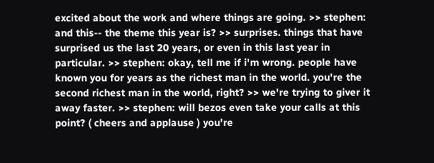excited about the work and where things are going. >> stephen: and this-- the theme this year is? >> surprises. things that have surprised us the last 20 years, or even in this last year in particular. >> stephen: okay, tell me if i'm wrong. people have known you for years as the richest man in the world. you're the second richest man in the world, right? >> we're trying to giver it away faster. >> stephen: will bezos even take your calls at this point? ( cheers and applause ) you're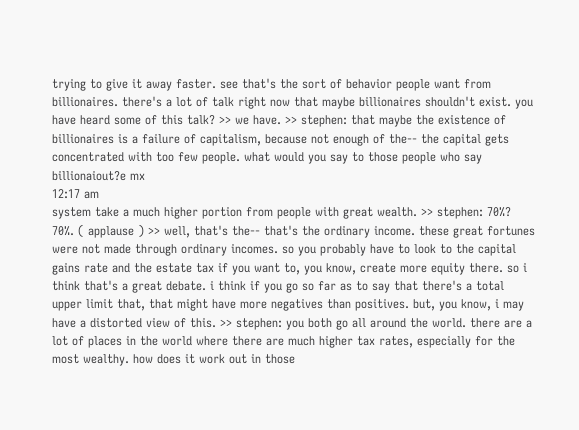trying to give it away faster. see that's the sort of behavior people want from billionaires. there's a lot of talk right now that maybe billionaires shouldn't exist. you have heard some of this talk? >> we have. >> stephen: that maybe the existence of billionaires is a failure of capitalism, because not enough of the-- the capital gets concentrated with too few people. what would you say to those people who say billionaiout?e mx
12:17 am
system take a much higher portion from people with great wealth. >> stephen: 70%? 70%. ( applause ) >> well, that's the-- that's the ordinary income. these great fortunes were not made through ordinary incomes. so you probably have to look to the capital gains rate and the estate tax if you want to, you know, create more equity there. so i think that's a great debate. i think if you go so far as to say that there's a total upper limit that, that might have more negatives than positives. but, you know, i may have a distorted view of this. >> stephen: you both go all around the world. there are a lot of places in the world where there are much higher tax rates, especially for the most wealthy. how does it work out in those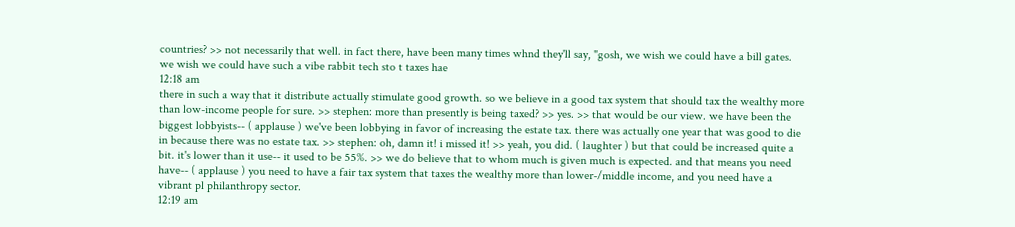countries? >> not necessarily that well. in fact there, have been many times whnd they'll say, "gosh, we wish we could have a bill gates. we wish we could have such a vibe rabbit tech sto t taxes hae
12:18 am
there in such a way that it distribute actually stimulate good growth. so we believe in a good tax system that should tax the wealthy more than low-income people for sure. >> stephen: more than presently is being taxed? >> yes. >> that would be our view. we have been the biggest lobbyists-- ( applause ) we've been lobbying in favor of increasing the estate tax. there was actually one year that was good to die in because there was no estate tax. >> stephen: oh, damn it! i missed it! >> yeah, you did. ( laughter ) but that could be increased quite a bit. it's lower than it use-- it used to be 55%. >> we do believe that to whom much is given much is expected. and that means you need have-- ( applause ) you need to have a fair tax system that taxes the wealthy more than lower-/middle income, and you need have a vibrant pl philanthropy sector.
12:19 am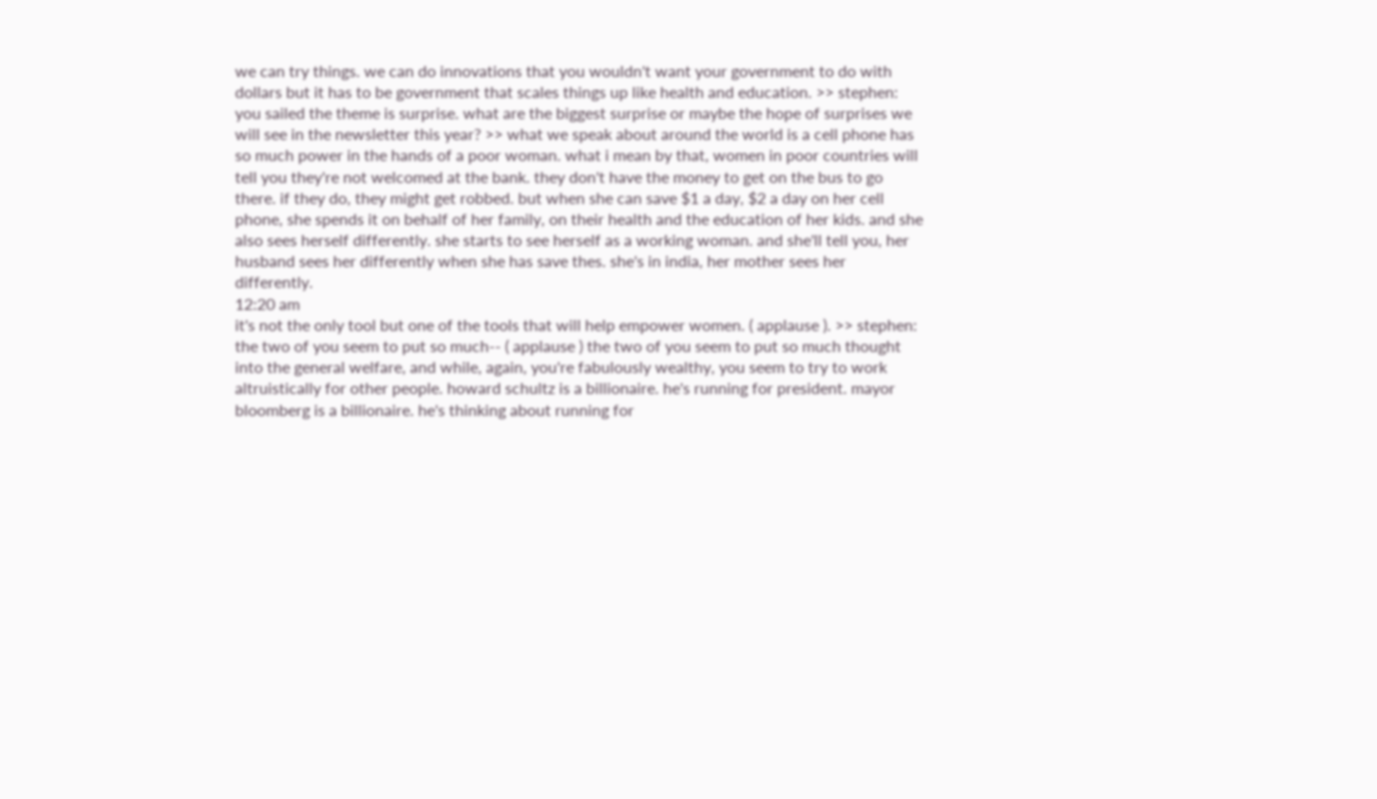we can try things. we can do innovations that you wouldn't want your government to do with dollars but it has to be government that scales things up like health and education. >> stephen: you sailed the theme is surprise. what are the biggest surprise or maybe the hope of surprises we will see in the newsletter this year? >> what we speak about around the world is a cell phone has so much power in the hands of a poor woman. what i mean by that, women in poor countries will tell you they're not welcomed at the bank. they don't have the money to get on the bus to go there. if they do, they might get robbed. but when she can save $1 a day, $2 a day on her cell phone, she spends it on behalf of her family, on their health and the education of her kids. and she also sees herself differently. she starts to see herself as a working woman. and she'll tell you, her husband sees her differently when she has save thes. she's in india, her mother sees her differently.
12:20 am
it's not the only tool but one of the tools that will help empower women. ( applause ). >> stephen: the two of you seem to put so much-- ( applause ) the two of you seem to put so much thought into the general welfare, and while, again, you're fabulously wealthy, you seem to try to work altruistically for other people. howard schultz is a billionaire. he's running for president. mayor bloomberg is a billionaire. he's thinking about running for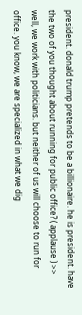president. donald trump pretends to be a billionaire. he is president. have the two of you thought about running for public office? ( applause ) >> well, we work with politicians. but neither of us will choose to run for office. you know, we are specialized in what we dig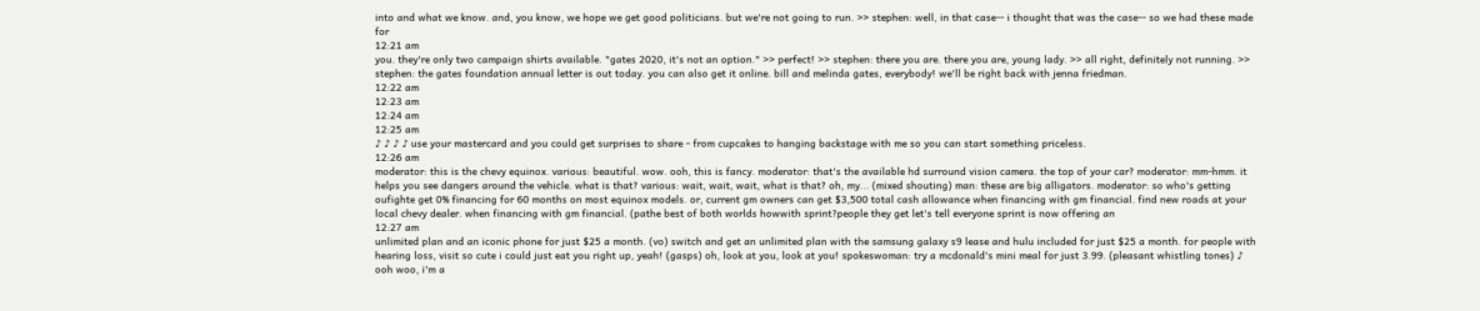into and what we know. and, you know, we hope we get good politicians. but we're not going to run. >> stephen: well, in that case-- i thought that was the case-- so we had these made for
12:21 am
you. they're only two campaign shirts available. "gates 2020, it's not an option." >> perfect! >> stephen: there you are. there you are, young lady. >> all right, definitely not running. >> stephen: the gates foundation annual letter is out today. you can also get it online. bill and melinda gates, everybody! we'll be right back with jenna friedman.
12:22 am
12:23 am
12:24 am
12:25 am
♪ ♪ ♪ ♪ use your mastercard and you could get surprises to share - from cupcakes to hanging backstage with me so you can start something priceless.
12:26 am
moderator: this is the chevy equinox. various: beautiful. wow. ooh, this is fancy. moderator: that's the available hd surround vision camera. the top of your car? moderator: mm-hmm. it helps you see dangers around the vehicle. what is that? various: wait, wait, wait, what is that? oh, my... (mixed shouting) man: these are big alligators. moderator: so who's getting oufighte get 0% financing for 60 months on most equinox models. or, current gm owners can get $3,500 total cash allowance when financing with gm financial. find new roads at your local chevy dealer. when financing with gm financial. (pathe best of both worlds howwith sprint?people they get let's tell everyone sprint is now offering an
12:27 am
unlimited plan and an iconic phone for just $25 a month. (vo) switch and get an unlimited plan with the samsung galaxy s9 lease and hulu included for just $25 a month. for people with hearing loss, visit so cute i could just eat you right up, yeah! (gasps) oh, look at you, look at you! spokeswoman: try a mcdonald's mini meal for just 3.99. (pleasant whistling tones) ♪ ooh woo, i'm a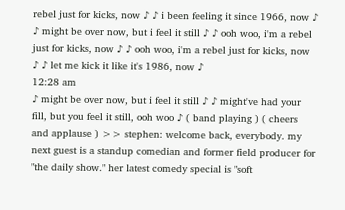rebel just for kicks, now ♪ ♪ i been feeling it since 1966, now ♪ ♪ might be over now, but i feel it still ♪ ♪ ooh woo, i'm a rebel just for kicks, now ♪ ♪ ooh woo, i'm a rebel just for kicks, now ♪ ♪ let me kick it like it's 1986, now ♪
12:28 am
♪ might be over now, but i feel it still ♪ ♪ might've had your fill, but you feel it still, ooh woo ♪ ( band playing ) ( cheers and applause ) >> stephen: welcome back, everybody. my next guest is a standup comedian and former field producer for "the daily show." her latest comedy special is "soft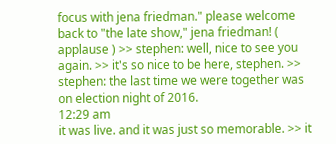focus with jena friedman." please welcome back to "the late show," jena friedman! ( applause ) >> stephen: well, nice to see you again. >> it's so nice to be here, stephen. >> stephen: the last time we were together was on election night of 2016.
12:29 am
it was live. and it was just so memorable. >> it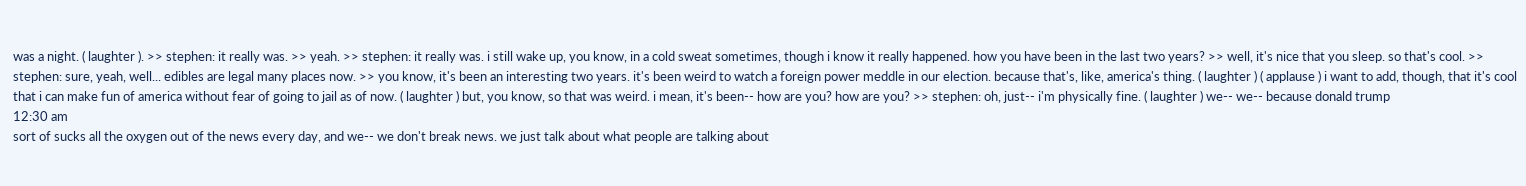was a night. ( laughter ). >> stephen: it really was. >> yeah. >> stephen: it really was. i still wake up, you know, in a cold sweat sometimes, though i know it really happened. how you have been in the last two years? >> well, it's nice that you sleep. so that's cool. >> stephen: sure, yeah, well... edibles are legal many places now. >> you know, it's been an interesting two years. it's been weird to watch a foreign power meddle in our election. because that's, like, america's thing. ( laughter ) ( applause ) i want to add, though, that it's cool that i can make fun of america without fear of going to jail as of now. ( laughter ) but, you know, so that was weird. i mean, it's been-- how are you? how are you? >> stephen: oh, just-- i'm physically fine. ( laughter ) we-- we-- because donald trump
12:30 am
sort of sucks all the oxygen out of the news every day, and we-- we don't break news. we just talk about what people are talking about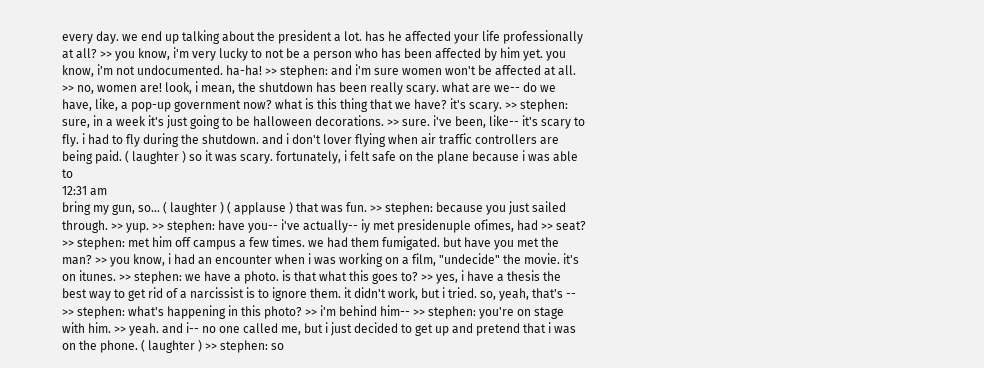every day. we end up talking about the president a lot. has he affected your life professionally at all? >> you know, i'm very lucky to not be a person who has been affected by him yet. you know, i'm not undocumented. ha-ha! >> stephen: and i'm sure women won't be affected at all. >> no, women are! look, i mean, the shutdown has been really scary. what are we-- do we have, like, a pop-up government now? what is this thing that we have? it's scary. >> stephen: sure, in a week it's just going to be halloween decorations. >> sure. i've been, like-- it's scary to fly. i had to fly during the shutdown. and i don't lover flying when air traffic controllers are being paid. ( laughter ) so it was scary. fortunately, i felt safe on the plane because i was able to
12:31 am
bring my gun, so... ( laughter ) ( applause ) that was fun. >> stephen: because you just sailed through. >> yup. >> stephen: have you-- i've actually-- iy met presidenuple ofimes, had >> seat? >> stephen: met him off campus a few times. we had them fumigated. but have you met the man? >> you know, i had an encounter when i was working on a film, "undecide" the movie. it's on itunes. >> stephen: we have a photo. is that what this goes to? >> yes, i have a thesis the best way to get rid of a narcissist is to ignore them. it didn't work, but i tried. so, yeah, that's -- >> stephen: what's happening in this photo? >> i'm behind him-- >> stephen: you're on stage with him. >> yeah. and i-- no one called me, but i just decided to get up and pretend that i was on the phone. ( laughter ) >> stephen: so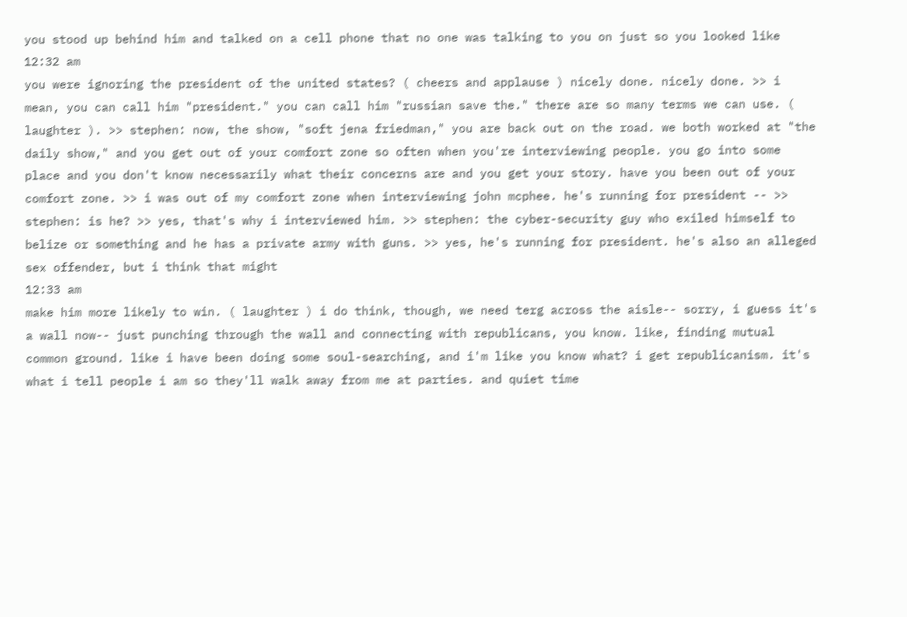you stood up behind him and talked on a cell phone that no one was talking to you on just so you looked like
12:32 am
you were ignoring the president of the united states? ( cheers and applause ) nicely done. nicely done. >> i mean, you can call him "president." you can call him "russian save the." there are so many terms we can use. ( laughter ). >> stephen: now, the show, "soft jena friedman," you are back out on the road. we both worked at "the daily show," and you get out of your comfort zone so often when you're interviewing people. you go into some place and you don't know necessarily what their concerns are and you get your story. have you been out of your comfort zone. >> i was out of my comfort zone when interviewing john mcphee. he's running for president -- >> stephen: is he? >> yes, that's why i interviewed him. >> stephen: the cyber-security guy who exiled himself to belize or something and he has a private army with guns. >> yes, he's running for president. he's also an alleged sex offender, but i think that might
12:33 am
make him more likely to win. ( laughter ) i do think, though, we need terg across the aisle-- sorry, i guess it's a wall now-- just punching through the wall and connecting with republicans, you know. like, finding mutual common ground. like i have been doing some soul-searching, and i'm like you know what? i get republicanism. it's what i tell people i am so they'll walk away from me at parties. and quiet time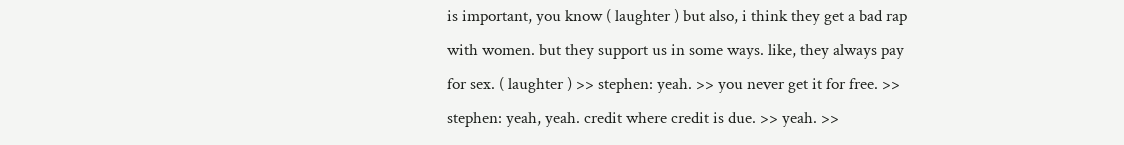is important, you know ( laughter ) but also, i think they get a bad rap with women. but they support us in some ways. like, they always pay for sex. ( laughter ) >> stephen: yeah. >> you never get it for free. >> stephen: yeah, yeah. credit where credit is due. >> yeah. >>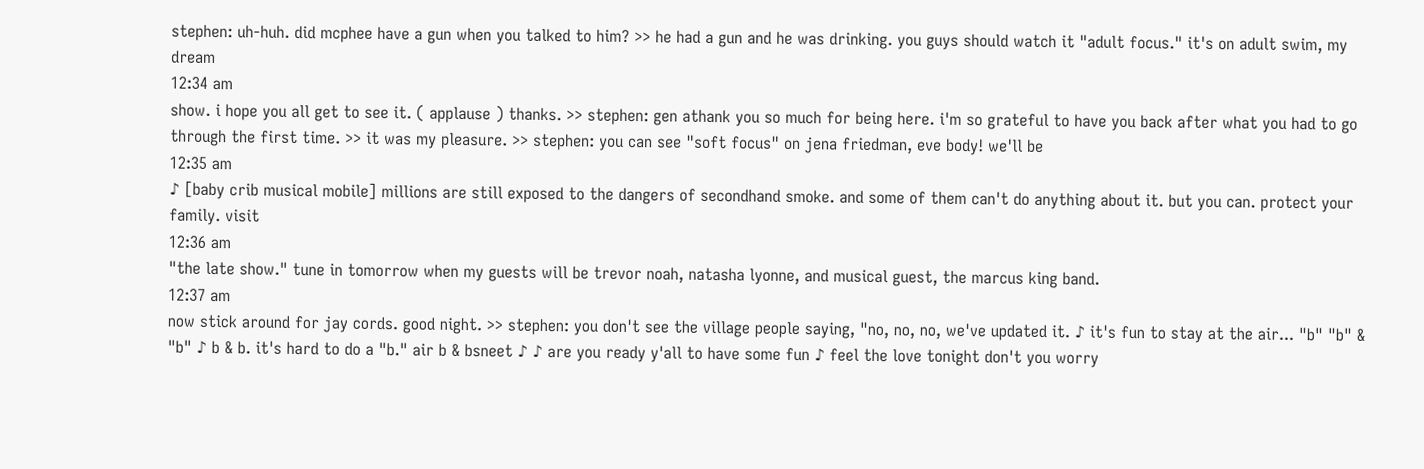stephen: uh-huh. did mcphee have a gun when you talked to him? >> he had a gun and he was drinking. you guys should watch it "adult focus." it's on adult swim, my dream
12:34 am
show. i hope you all get to see it. ( applause ) thanks. >> stephen: gen athank you so much for being here. i'm so grateful to have you back after what you had to go through the first time. >> it was my pleasure. >> stephen: you can see "soft focus" on jena friedman, eve body! we'll be
12:35 am
♪ [baby crib musical mobile] millions are still exposed to the dangers of secondhand smoke. and some of them can't do anything about it. but you can. protect your family. visit
12:36 am
"the late show." tune in tomorrow when my guests will be trevor noah, natasha lyonne, and musical guest, the marcus king band.
12:37 am
now stick around for jay cords. good night. >> stephen: you don't see the village people saying, "no, no, no, we've updated it. ♪ it's fun to stay at the air... "b" "b" & "b" ♪ b & b. it's hard to do a "b." air b & bsneet ♪ ♪ are you ready y'all to have some fun ♪ feel the love tonight don't you worry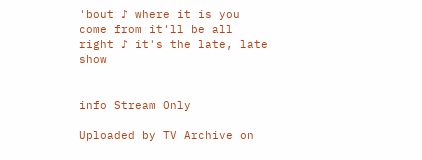'bout ♪ where it is you come from it'll be all right ♪ it's the late, late show


info Stream Only

Uploaded by TV Archive on